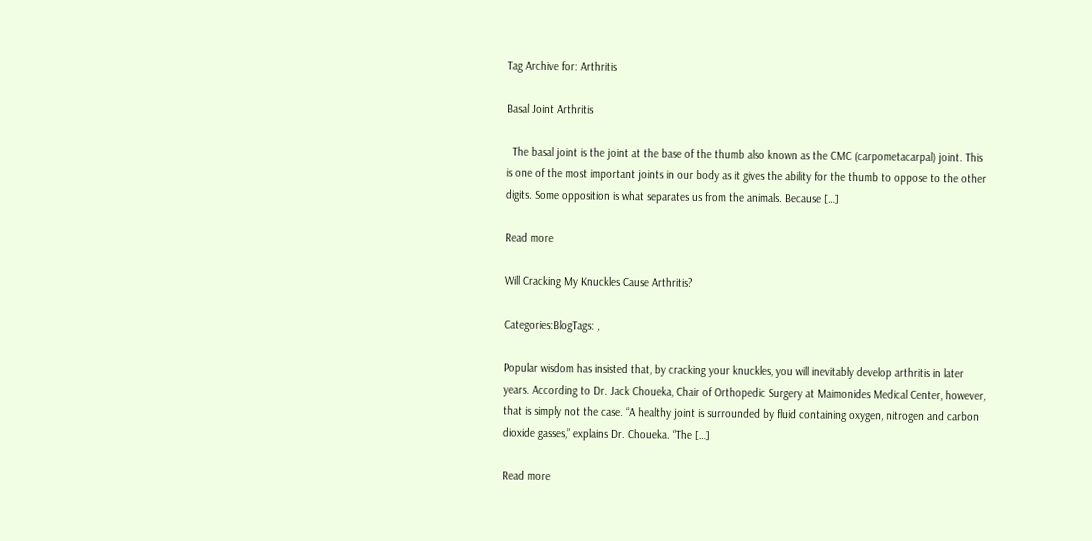Tag Archive for: Arthritis

Basal Joint Arthritis

  The basal joint is the joint at the base of the thumb also known as the CMC (carpometacarpal) joint. This is one of the most important joints in our body as it gives the ability for the thumb to oppose to the other digits. Some opposition is what separates us from the animals. Because […]

Read more

Will Cracking My Knuckles Cause Arthritis?

Categories:BlogTags: ,

Popular wisdom has insisted that, by cracking your knuckles, you will inevitably develop arthritis in later years. According to Dr. Jack Choueka, Chair of Orthopedic Surgery at Maimonides Medical Center, however, that is simply not the case. “A healthy joint is surrounded by fluid containing oxygen, nitrogen and carbon dioxide gasses,” explains Dr. Choueka. “The […]

Read more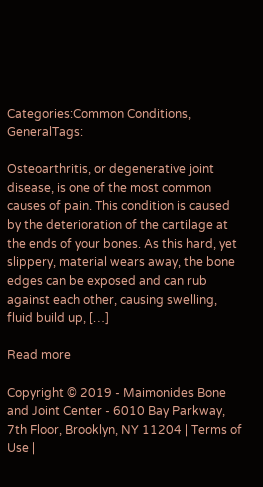Categories:Common Conditions, GeneralTags:

Osteoarthritis, or degenerative joint disease, is one of the most common causes of pain. This condition is caused by the deterioration of the cartilage at the ends of your bones. As this hard, yet slippery, material wears away, the bone edges can be exposed and can rub against each other, causing swelling, fluid build up, […]

Read more

Copyright © 2019 - Maimonides Bone and Joint Center - 6010 Bay Parkway, 7th Floor, Brooklyn, NY 11204 | Terms of Use |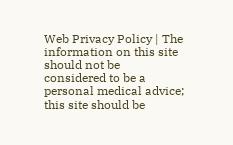Web Privacy Policy | The information on this site should not be
considered to be a personal medical advice; this site should be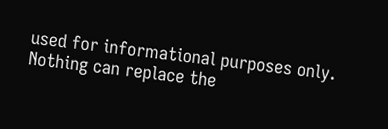used for informational purposes only. Nothing can replace the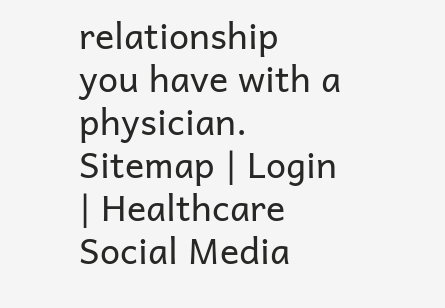relationship you have with a physician.
Sitemap | Login | Healthcare Social Media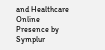and Healthcare Online Presence by Symplur